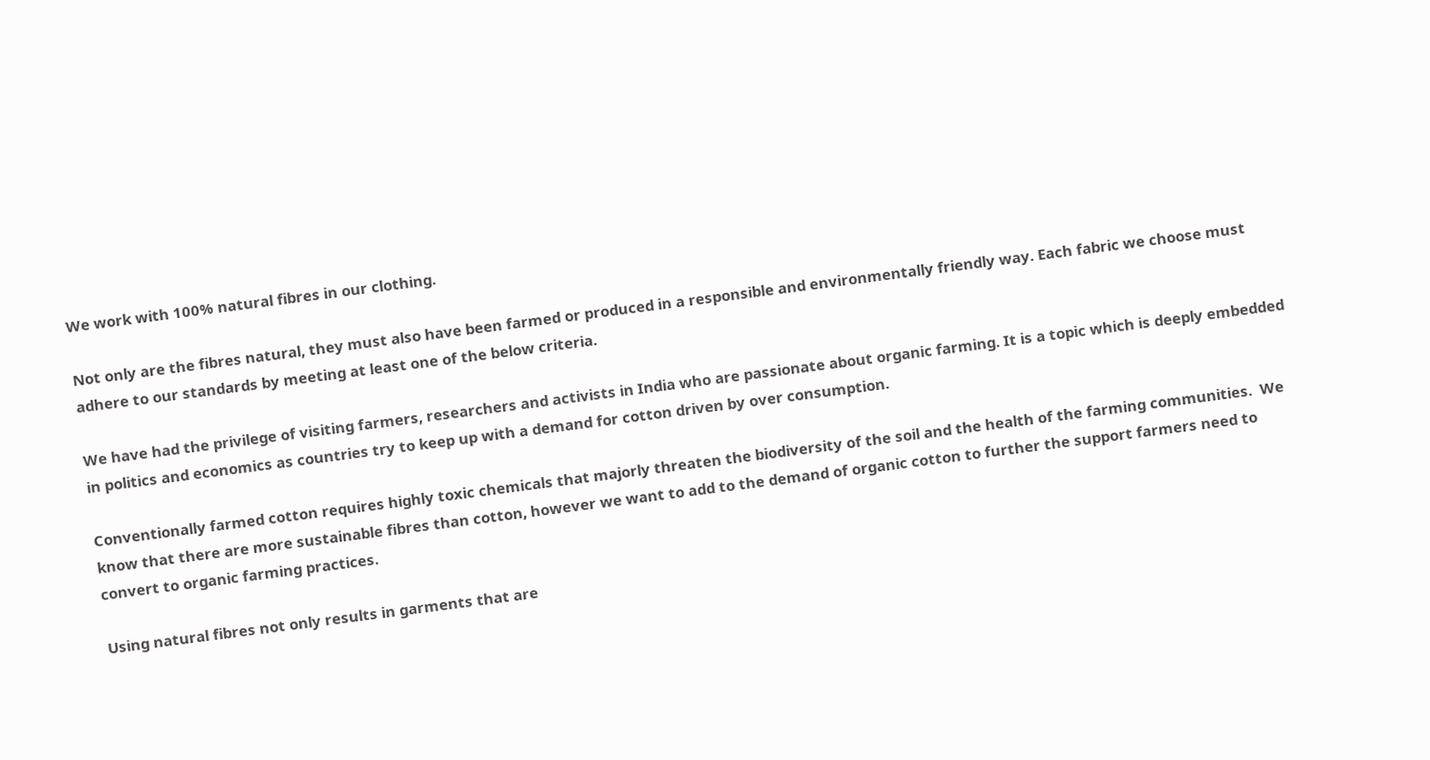We work with 100% natural fibres in our clothing.

Not only are the fibres natural, they must also have been farmed or produced in a responsible and environmentally friendly way. Each fabric we choose must adhere to our standards by meeting at least one of the below criteria.

We have had the privilege of visiting farmers, researchers and activists in India who are passionate about organic farming. It is a topic which is deeply embedded in politics and economics as countries try to keep up with a demand for cotton driven by over consumption.

Conventionally farmed cotton requires highly toxic chemicals that majorly threaten the biodiversity of the soil and the health of the farming communities.  We know that there are more sustainable fibres than cotton, however we want to add to the demand of organic cotton to further the support farmers need to convert to organic farming practices.

Using natural fibres not only results in garments that are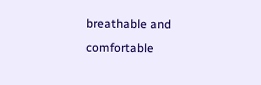breathable and comfortable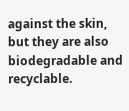against the skin, but they are also biodegradable and recyclable.